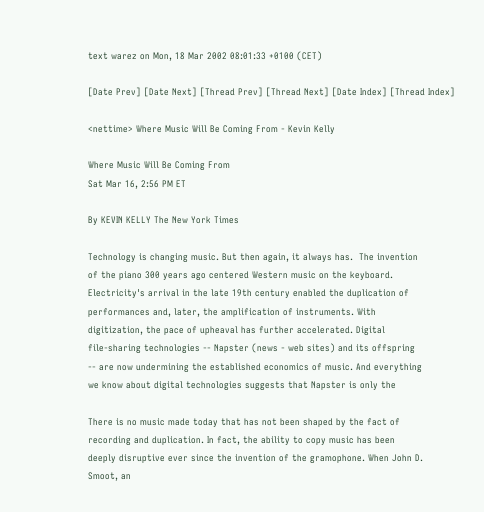text warez on Mon, 18 Mar 2002 08:01:33 +0100 (CET)

[Date Prev] [Date Next] [Thread Prev] [Thread Next] [Date Index] [Thread Index]

<nettime> Where Music Will Be Coming From - Kevin Kelly

Where Music Will Be Coming From
Sat Mar 16, 2:56 PM ET

By KEVIN KELLY The New York Times

Technology is changing music. But then again, it always has.  The invention
of the piano 300 years ago centered Western music on the keyboard.
Electricity's arrival in the late 19th century enabled the duplication of
performances and, later, the amplification of instruments. With
digitization, the pace of upheaval has further accelerated. Digital
file-sharing technologies -- Napster (news - web sites) and its offspring
-- are now undermining the established economics of music. And everything
we know about digital technologies suggests that Napster is only the

There is no music made today that has not been shaped by the fact of
recording and duplication. In fact, the ability to copy music has been
deeply disruptive ever since the invention of the gramophone. When John D.
Smoot, an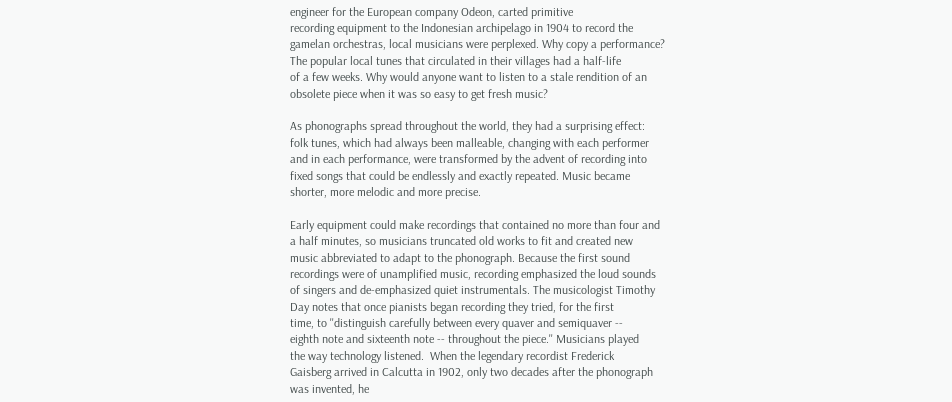engineer for the European company Odeon, carted primitive
recording equipment to the Indonesian archipelago in 1904 to record the
gamelan orchestras, local musicians were perplexed. Why copy a performance?
The popular local tunes that circulated in their villages had a half-life
of a few weeks. Why would anyone want to listen to a stale rendition of an
obsolete piece when it was so easy to get fresh music?

As phonographs spread throughout the world, they had a surprising effect:
folk tunes, which had always been malleable, changing with each performer
and in each performance, were transformed by the advent of recording into
fixed songs that could be endlessly and exactly repeated. Music became
shorter, more melodic and more precise.

Early equipment could make recordings that contained no more than four and
a half minutes, so musicians truncated old works to fit and created new
music abbreviated to adapt to the phonograph. Because the first sound
recordings were of unamplified music, recording emphasized the loud sounds
of singers and de-emphasized quiet instrumentals. The musicologist Timothy
Day notes that once pianists began recording they tried, for the first
time, to ''distinguish carefully between every quaver and semiquaver --
eighth note and sixteenth note -- throughout the piece.'' Musicians played
the way technology listened.  When the legendary recordist Frederick
Gaisberg arrived in Calcutta in 1902, only two decades after the phonograph
was invented, he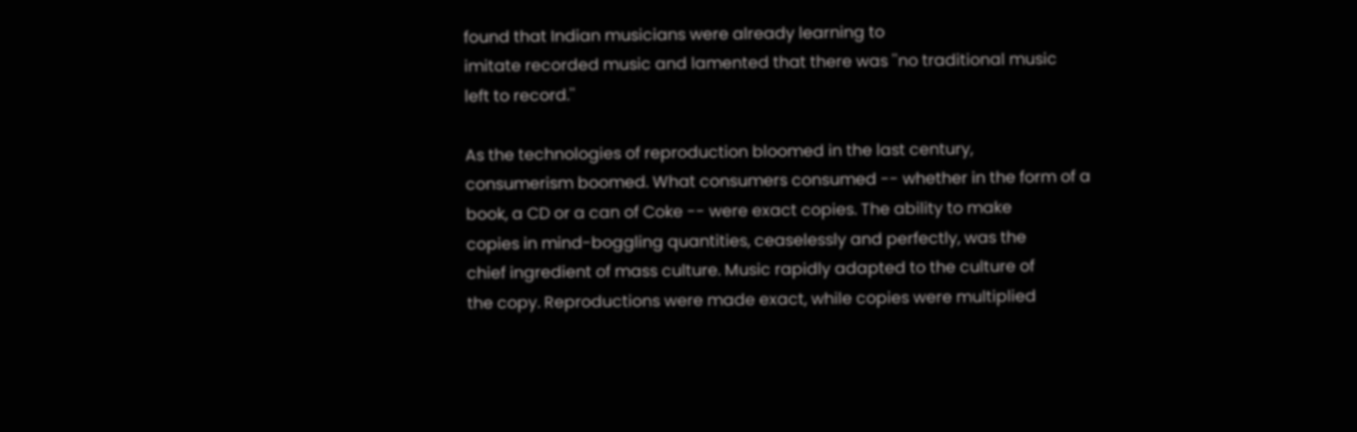found that Indian musicians were already learning to
imitate recorded music and lamented that there was ''no traditional music
left to record.''

As the technologies of reproduction bloomed in the last century,
consumerism boomed. What consumers consumed -- whether in the form of a
book, a CD or a can of Coke -- were exact copies. The ability to make
copies in mind-boggling quantities, ceaselessly and perfectly, was the
chief ingredient of mass culture. Music rapidly adapted to the culture of
the copy. Reproductions were made exact, while copies were multiplied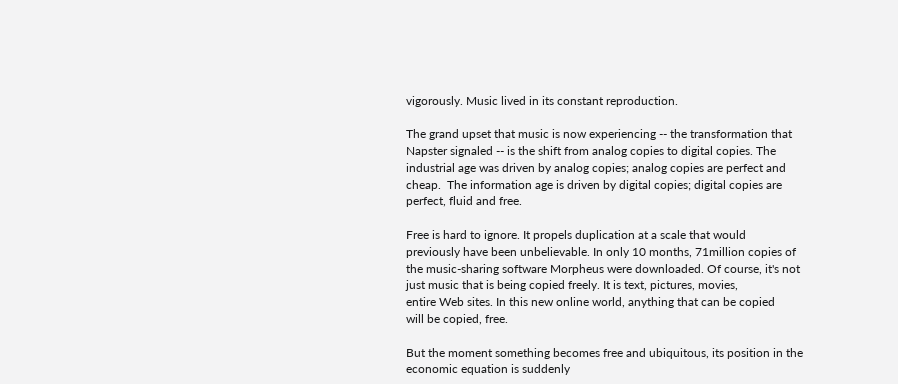vigorously. Music lived in its constant reproduction.

The grand upset that music is now experiencing -- the transformation that
Napster signaled -- is the shift from analog copies to digital copies. The
industrial age was driven by analog copies; analog copies are perfect and
cheap.  The information age is driven by digital copies; digital copies are
perfect, fluid and free.

Free is hard to ignore. It propels duplication at a scale that would
previously have been unbelievable. In only 10 months, 71million copies of
the music-sharing software Morpheus were downloaded. Of course, it's not
just music that is being copied freely. It is text, pictures, movies,
entire Web sites. In this new online world, anything that can be copied
will be copied, free.

But the moment something becomes free and ubiquitous, its position in the
economic equation is suddenly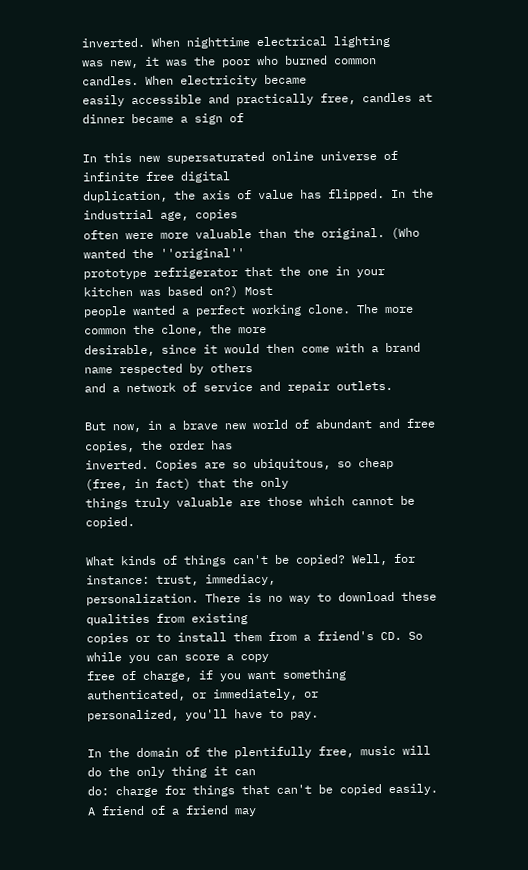inverted. When nighttime electrical lighting
was new, it was the poor who burned common candles. When electricity became
easily accessible and practically free, candles at dinner became a sign of

In this new supersaturated online universe of infinite free digital
duplication, the axis of value has flipped. In the industrial age, copies
often were more valuable than the original. (Who wanted the ''original''
prototype refrigerator that the one in your kitchen was based on?) Most
people wanted a perfect working clone. The more common the clone, the more
desirable, since it would then come with a brand name respected by others
and a network of service and repair outlets.

But now, in a brave new world of abundant and free copies, the order has
inverted. Copies are so ubiquitous, so cheap (free, in fact) that the only
things truly valuable are those which cannot be copied.

What kinds of things can't be copied? Well, for instance: trust, immediacy,
personalization. There is no way to download these qualities from existing
copies or to install them from a friend's CD. So while you can score a copy
free of charge, if you want something authenticated, or immediately, or
personalized, you'll have to pay.

In the domain of the plentifully free, music will do the only thing it can
do: charge for things that can't be copied easily. A friend of a friend may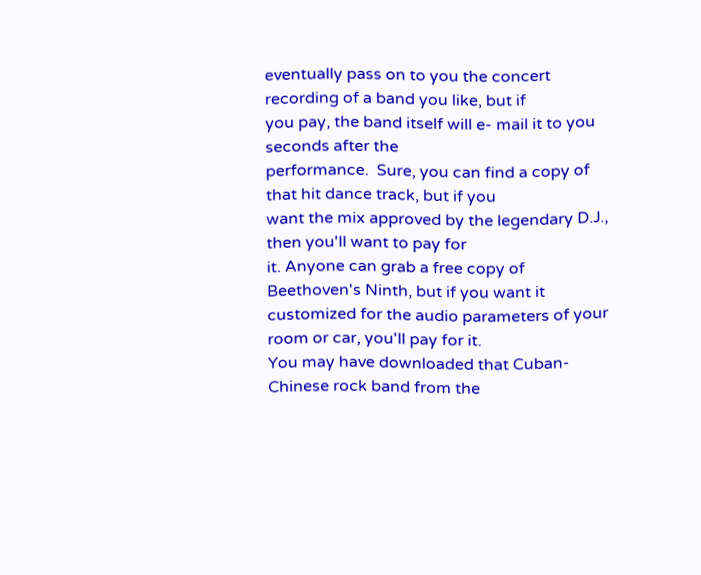eventually pass on to you the concert recording of a band you like, but if
you pay, the band itself will e- mail it to you seconds after the
performance.  Sure, you can find a copy of that hit dance track, but if you
want the mix approved by the legendary D.J., then you'll want to pay for
it. Anyone can grab a free copy of Beethoven's Ninth, but if you want it
customized for the audio parameters of your room or car, you'll pay for it.
You may have downloaded that Cuban-Chinese rock band from the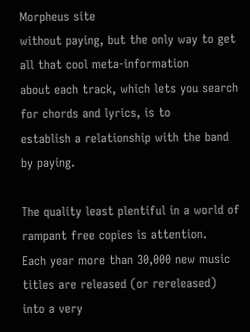Morpheus site
without paying, but the only way to get all that cool meta-information
about each track, which lets you search for chords and lyrics, is to
establish a relationship with the band by paying.

The quality least plentiful in a world of rampant free copies is attention.
Each year more than 30,000 new music titles are released (or rereleased)
into a very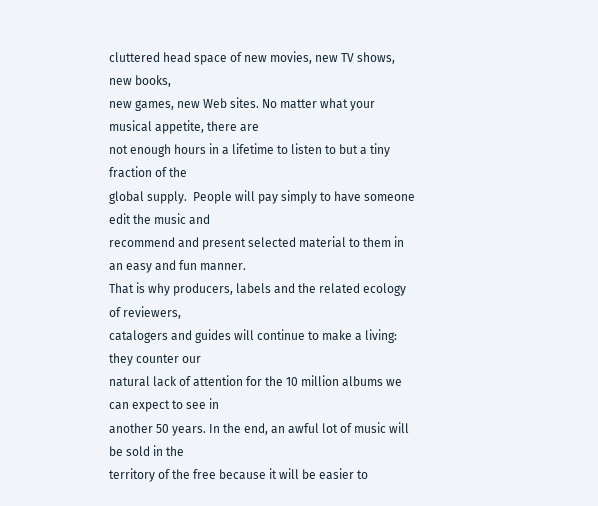cluttered head space of new movies, new TV shows, new books,
new games, new Web sites. No matter what your musical appetite, there are
not enough hours in a lifetime to listen to but a tiny fraction of the
global supply.  People will pay simply to have someone edit the music and
recommend and present selected material to them in an easy and fun manner.
That is why producers, labels and the related ecology of reviewers,
catalogers and guides will continue to make a living: they counter our
natural lack of attention for the 10 million albums we can expect to see in
another 50 years. In the end, an awful lot of music will be sold in the
territory of the free because it will be easier to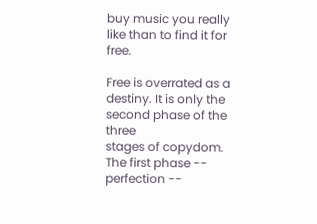buy music you really
like than to find it for free.

Free is overrated as a destiny. It is only the second phase of the three
stages of copydom. The first phase -- perfection --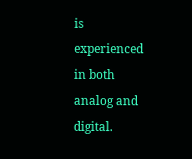is experienced in both
analog and digital.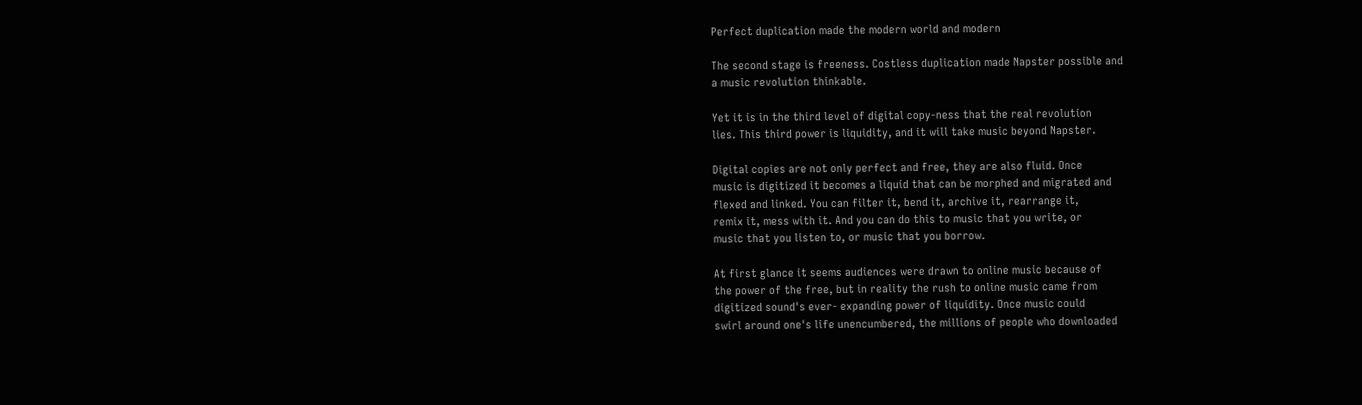Perfect duplication made the modern world and modern

The second stage is freeness. Costless duplication made Napster possible and
a music revolution thinkable.

Yet it is in the third level of digital copy-ness that the real revolution
lies. This third power is liquidity, and it will take music beyond Napster.

Digital copies are not only perfect and free, they are also fluid. Once
music is digitized it becomes a liquid that can be morphed and migrated and
flexed and linked. You can filter it, bend it, archive it, rearrange it,
remix it, mess with it. And you can do this to music that you write, or
music that you listen to, or music that you borrow.

At first glance it seems audiences were drawn to online music because of
the power of the free, but in reality the rush to online music came from
digitized sound's ever- expanding power of liquidity. Once music could
swirl around one's life unencumbered, the millions of people who downloaded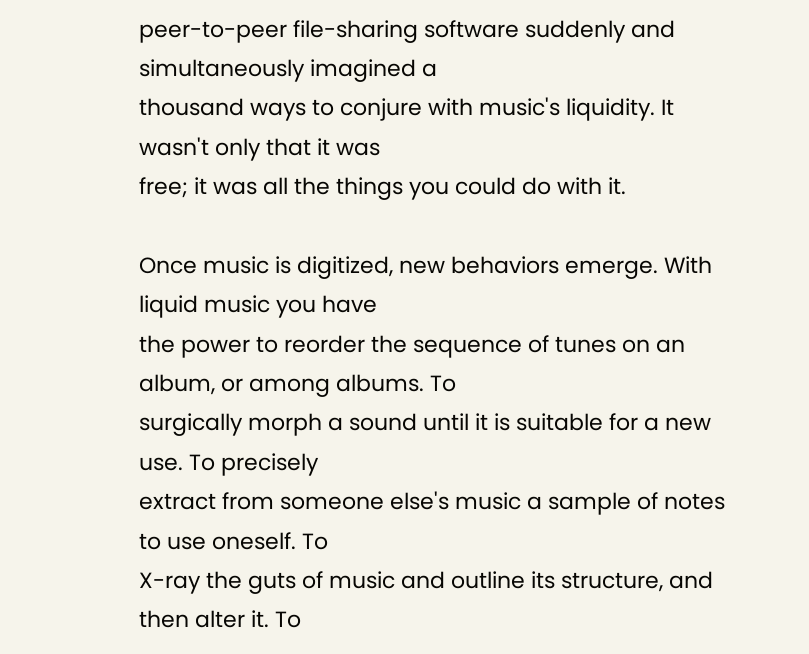peer-to-peer file-sharing software suddenly and simultaneously imagined a
thousand ways to conjure with music's liquidity. It wasn't only that it was
free; it was all the things you could do with it.

Once music is digitized, new behaviors emerge. With liquid music you have
the power to reorder the sequence of tunes on an album, or among albums. To
surgically morph a sound until it is suitable for a new use. To precisely
extract from someone else's music a sample of notes to use oneself. To
X-ray the guts of music and outline its structure, and then alter it. To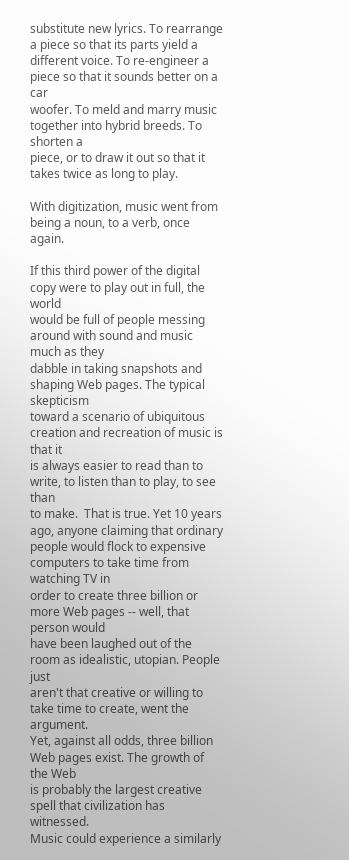substitute new lyrics. To rearrange a piece so that its parts yield a
different voice. To re-engineer a piece so that it sounds better on a car
woofer. To meld and marry music together into hybrid breeds. To shorten a
piece, or to draw it out so that it takes twice as long to play.

With digitization, music went from being a noun, to a verb, once again.

If this third power of the digital copy were to play out in full, the world
would be full of people messing around with sound and music much as they
dabble in taking snapshots and shaping Web pages. The typical skepticism
toward a scenario of ubiquitous creation and recreation of music is that it
is always easier to read than to write, to listen than to play, to see than
to make.  That is true. Yet 10 years ago, anyone claiming that ordinary
people would flock to expensive computers to take time from watching TV in
order to create three billion or more Web pages -- well, that person would
have been laughed out of the room as idealistic, utopian. People just
aren't that creative or willing to take time to create, went the argument.
Yet, against all odds, three billion Web pages exist. The growth of the Web
is probably the largest creative spell that civilization has witnessed.
Music could experience a similarly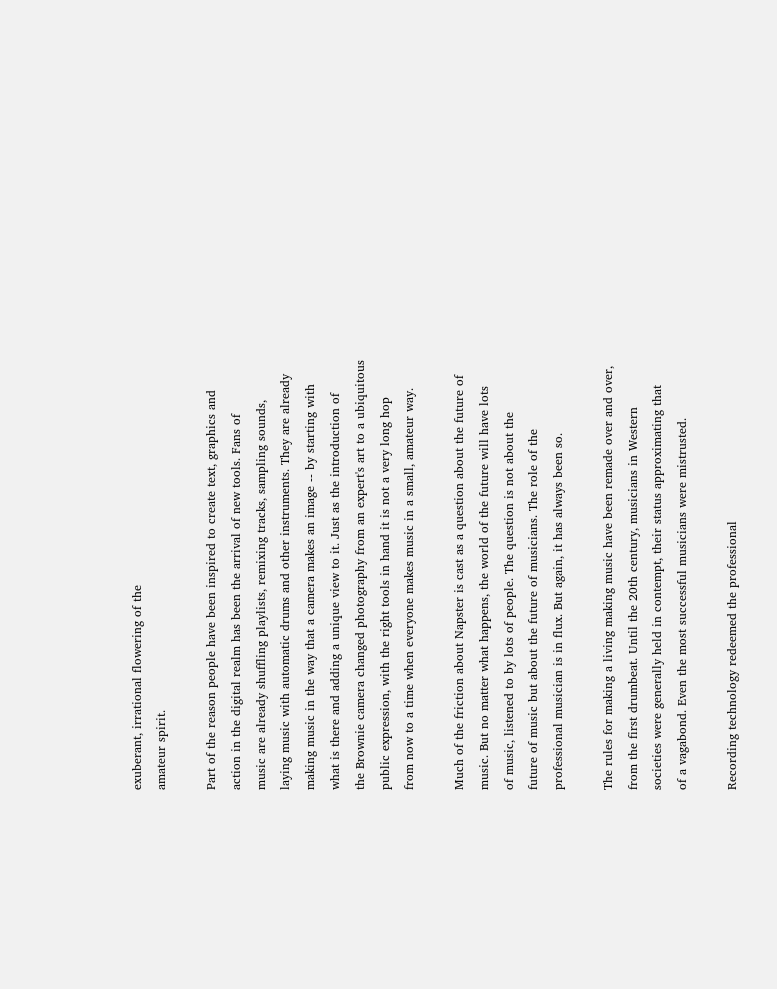exuberant, irrational flowering of the
amateur spirit.

Part of the reason people have been inspired to create text, graphics and
action in the digital realm has been the arrival of new tools. Fans of
music are already shuffling playlists, remixing tracks, sampling sounds,
laying music with automatic drums and other instruments. They are already
making music in the way that a camera makes an image -- by starting with
what is there and adding a unique view to it. Just as the introduction of
the Brownie camera changed photography from an expert's art to a ubiquitous
public expression, with the right tools in hand it is not a very long hop
from now to a time when everyone makes music in a small, amateur way.

Much of the friction about Napster is cast as a question about the future of
music. But no matter what happens, the world of the future will have lots
of music, listened to by lots of people. The question is not about the
future of music but about the future of musicians. The role of the
professional musician is in flux. But again, it has always been so.

The rules for making a living making music have been remade over and over,
from the first drumbeat. Until the 20th century, musicians in Western
societies were generally held in contempt, their status approximating that
of a vagabond. Even the most successful musicians were mistrusted.

Recording technology redeemed the professional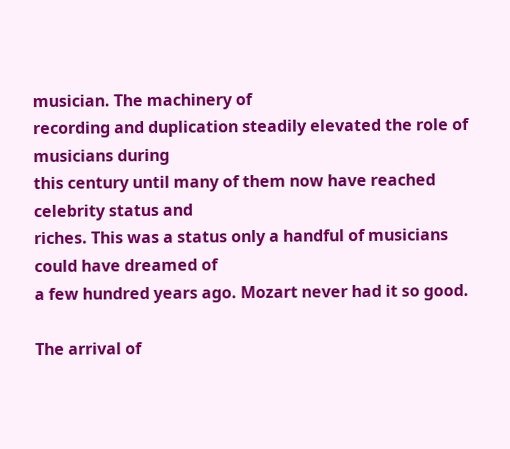musician. The machinery of
recording and duplication steadily elevated the role of musicians during
this century until many of them now have reached celebrity status and
riches. This was a status only a handful of musicians could have dreamed of
a few hundred years ago. Mozart never had it so good.

The arrival of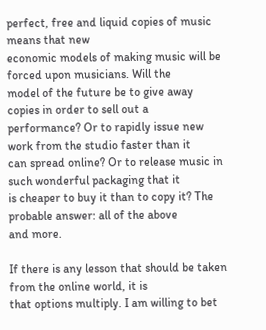perfect, free and liquid copies of music means that new
economic models of making music will be forced upon musicians. Will the
model of the future be to give away copies in order to sell out a
performance? Or to rapidly issue new work from the studio faster than it
can spread online? Or to release music in such wonderful packaging that it
is cheaper to buy it than to copy it? The probable answer: all of the above
and more.

If there is any lesson that should be taken from the online world, it is
that options multiply. I am willing to bet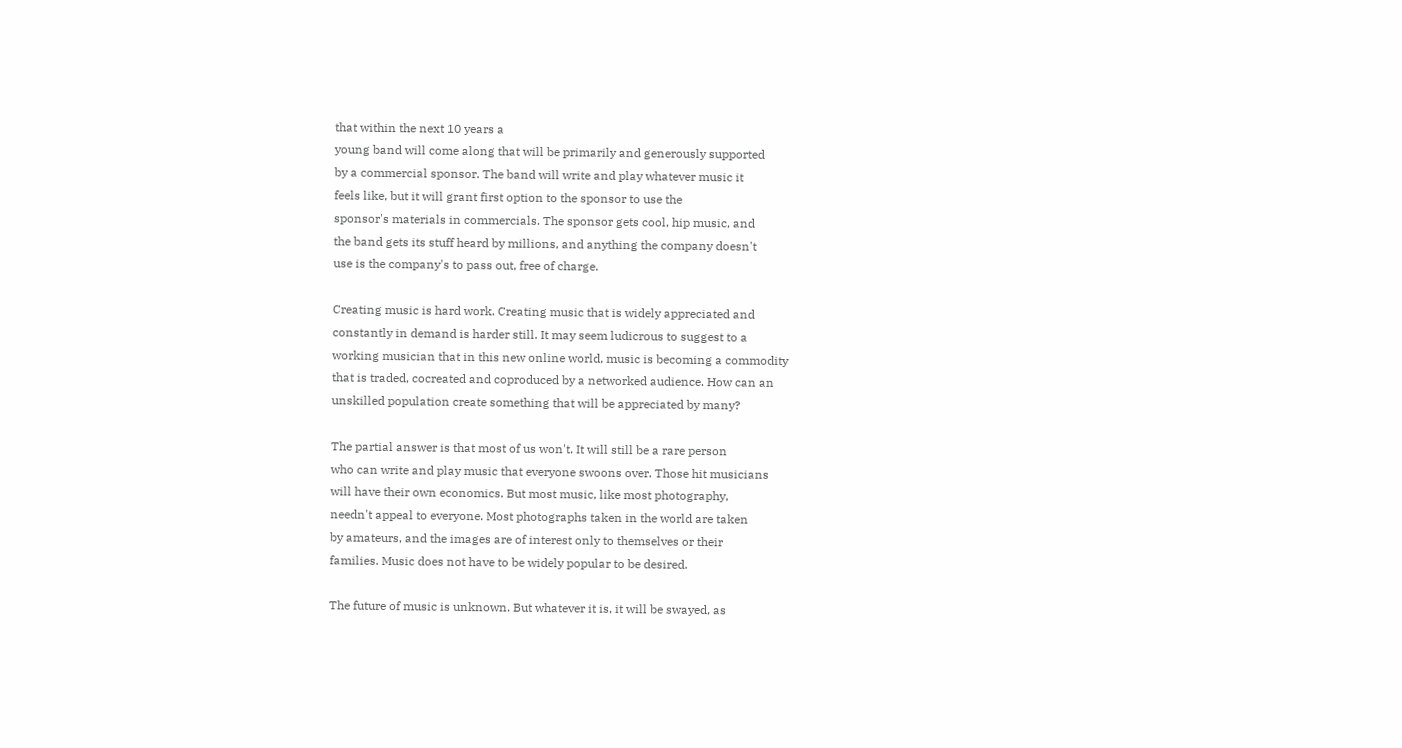that within the next 10 years a
young band will come along that will be primarily and generously supported
by a commercial sponsor. The band will write and play whatever music it
feels like, but it will grant first option to the sponsor to use the
sponsor's materials in commercials. The sponsor gets cool, hip music, and
the band gets its stuff heard by millions, and anything the company doesn't
use is the company's to pass out, free of charge.

Creating music is hard work. Creating music that is widely appreciated and
constantly in demand is harder still. It may seem ludicrous to suggest to a
working musician that in this new online world, music is becoming a commodity
that is traded, cocreated and coproduced by a networked audience. How can an
unskilled population create something that will be appreciated by many?

The partial answer is that most of us won't. It will still be a rare person
who can write and play music that everyone swoons over. Those hit musicians
will have their own economics. But most music, like most photography,
needn't appeal to everyone. Most photographs taken in the world are taken
by amateurs, and the images are of interest only to themselves or their
families. Music does not have to be widely popular to be desired.

The future of music is unknown. But whatever it is, it will be swayed, as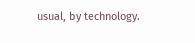usual, by technology.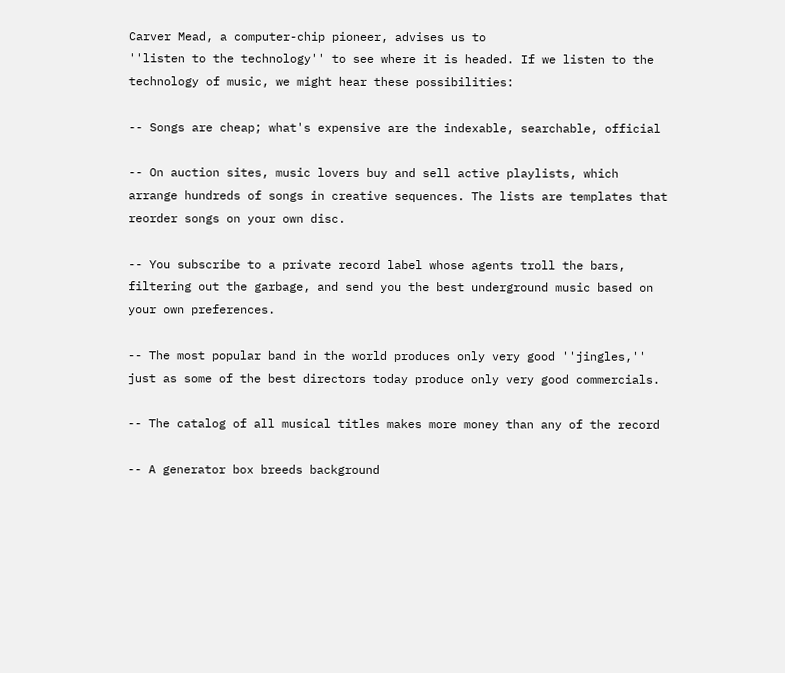Carver Mead, a computer-chip pioneer, advises us to
''listen to the technology'' to see where it is headed. If we listen to the
technology of music, we might hear these possibilities:

-- Songs are cheap; what's expensive are the indexable, searchable, official

-- On auction sites, music lovers buy and sell active playlists, which
arrange hundreds of songs in creative sequences. The lists are templates that
reorder songs on your own disc.

-- You subscribe to a private record label whose agents troll the bars,
filtering out the garbage, and send you the best underground music based on
your own preferences.

-- The most popular band in the world produces only very good ''jingles,''
just as some of the best directors today produce only very good commercials.

-- The catalog of all musical titles makes more money than any of the record

-- A generator box breeds background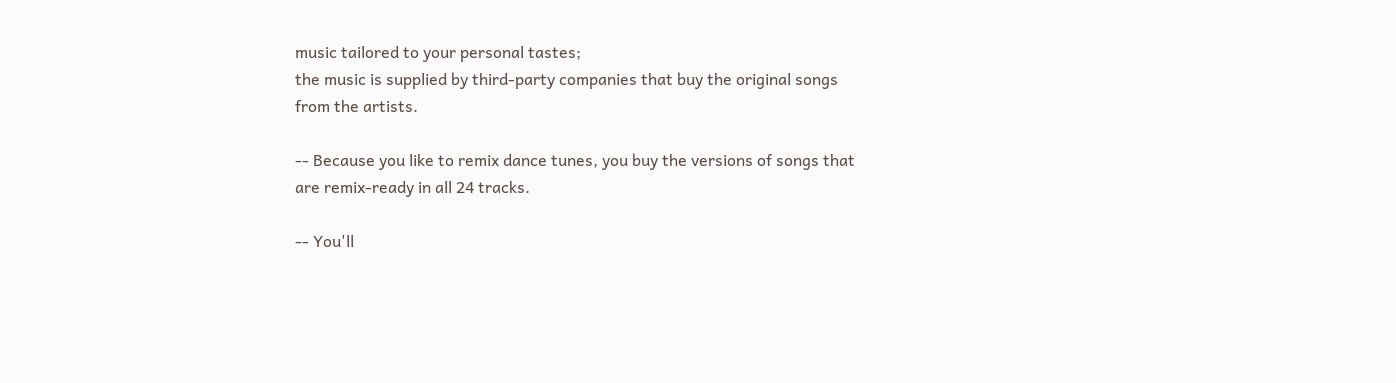music tailored to your personal tastes;
the music is supplied by third-party companies that buy the original songs
from the artists.

-- Because you like to remix dance tunes, you buy the versions of songs that
are remix-ready in all 24 tracks.

-- You'll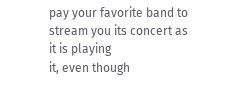pay your favorite band to stream you its concert as it is playing
it, even though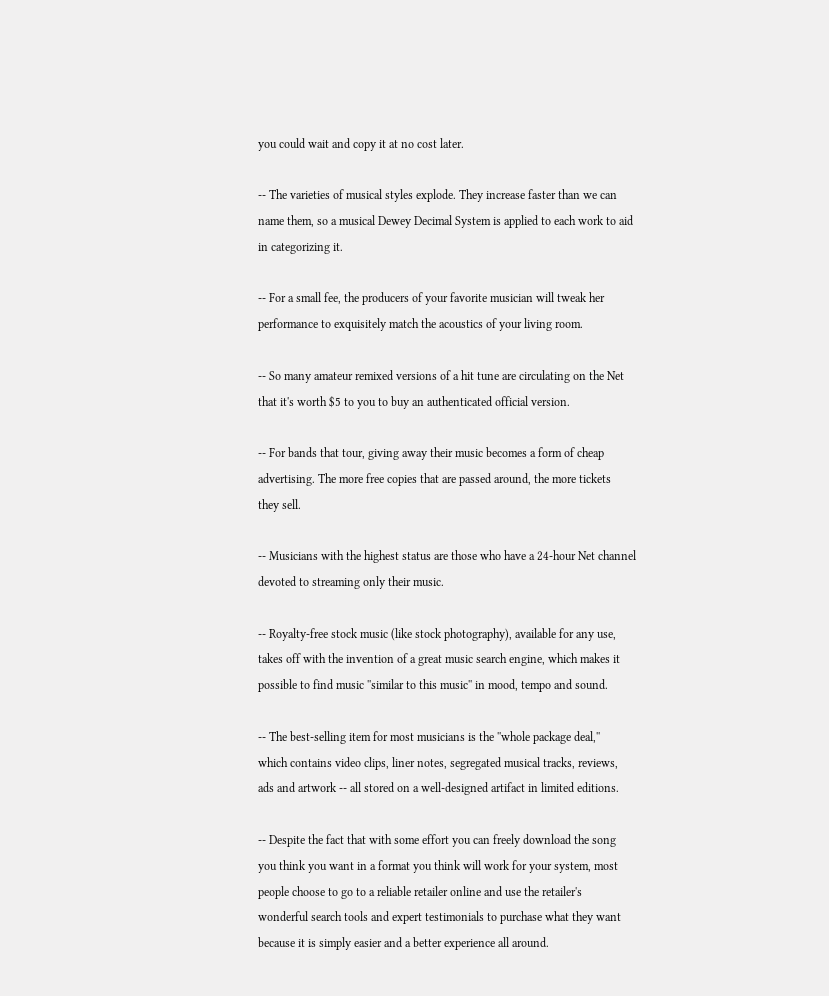you could wait and copy it at no cost later.

-- The varieties of musical styles explode. They increase faster than we can
name them, so a musical Dewey Decimal System is applied to each work to aid
in categorizing it.

-- For a small fee, the producers of your favorite musician will tweak her
performance to exquisitely match the acoustics of your living room.

-- So many amateur remixed versions of a hit tune are circulating on the Net
that it's worth $5 to you to buy an authenticated official version.

-- For bands that tour, giving away their music becomes a form of cheap
advertising. The more free copies that are passed around, the more tickets
they sell.

-- Musicians with the highest status are those who have a 24-hour Net channel
devoted to streaming only their music.

-- Royalty-free stock music (like stock photography), available for any use,
takes off with the invention of a great music search engine, which makes it
possible to find music ''similar to this music'' in mood, tempo and sound.

-- The best-selling item for most musicians is the ''whole package deal,''
which contains video clips, liner notes, segregated musical tracks, reviews,
ads and artwork -- all stored on a well-designed artifact in limited editions.

-- Despite the fact that with some effort you can freely download the song
you think you want in a format you think will work for your system, most
people choose to go to a reliable retailer online and use the retailer's
wonderful search tools and expert testimonials to purchase what they want
because it is simply easier and a better experience all around.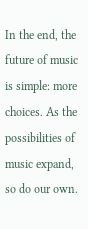In the end, the future of music is simple: more choices. As the
possibilities of music expand, so do our own.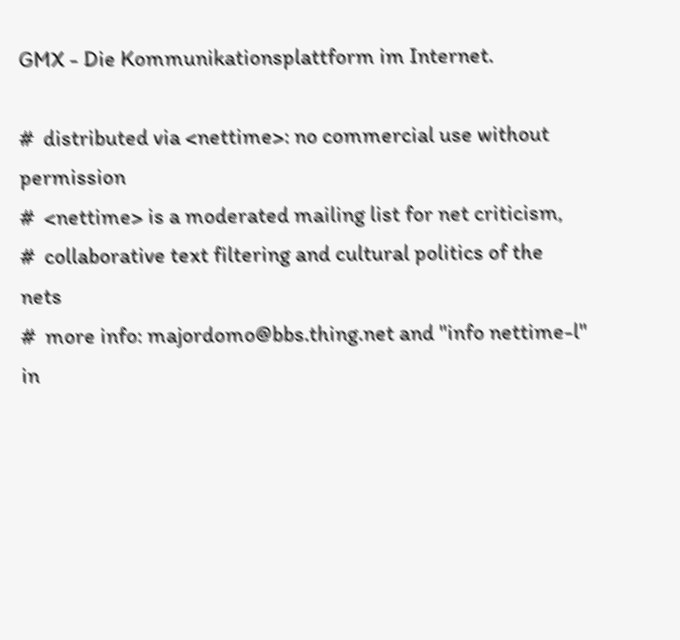GMX - Die Kommunikationsplattform im Internet.

#  distributed via <nettime>: no commercial use without permission
#  <nettime> is a moderated mailing list for net criticism,
#  collaborative text filtering and cultural politics of the nets
#  more info: majordomo@bbs.thing.net and "info nettime-l" in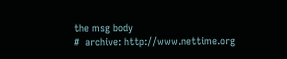the msg body
#  archive: http://www.nettime.org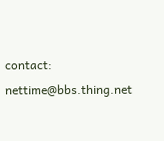contact: nettime@bbs.thing.net